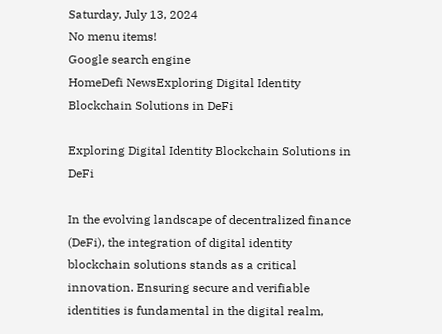Saturday, July 13, 2024
No menu items!
Google search engine
HomeDefi NewsExploring Digital Identity Blockchain Solutions in DeFi

Exploring Digital Identity Blockchain Solutions in DeFi

In the evolving landscape of decentralized finance (DeFi), the integration of digital identity blockchain solutions stands as a critical innovation. Ensuring secure and verifiable identities is fundamental in the digital realm,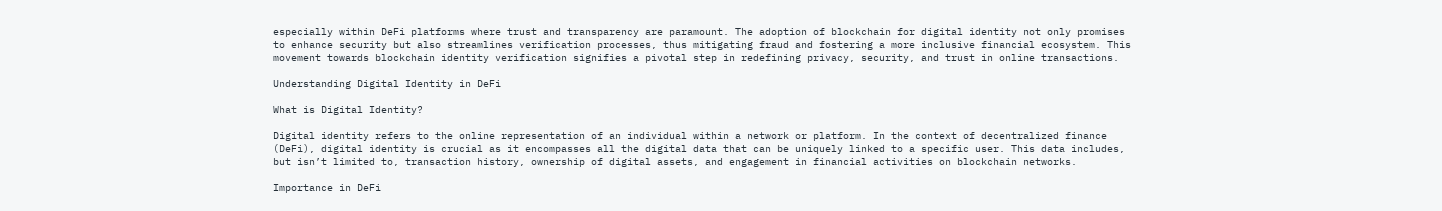especially within DeFi platforms where trust and transparency are paramount. The adoption of blockchain for digital identity not only promises to enhance security but also streamlines verification processes, thus mitigating fraud and fostering a more inclusive financial ecosystem. This movement towards blockchain identity verification signifies a pivotal step in redefining privacy, security, and trust in online transactions.

Understanding Digital Identity in DeFi

What is Digital Identity?

Digital identity refers to the online representation of an individual within a network or platform. In the context of decentralized finance (DeFi), digital identity is crucial as it encompasses all the digital data that can be uniquely linked to a specific user. This data includes, but isn’t limited to, transaction history, ownership of digital assets, and engagement in financial activities on blockchain networks.

Importance in DeFi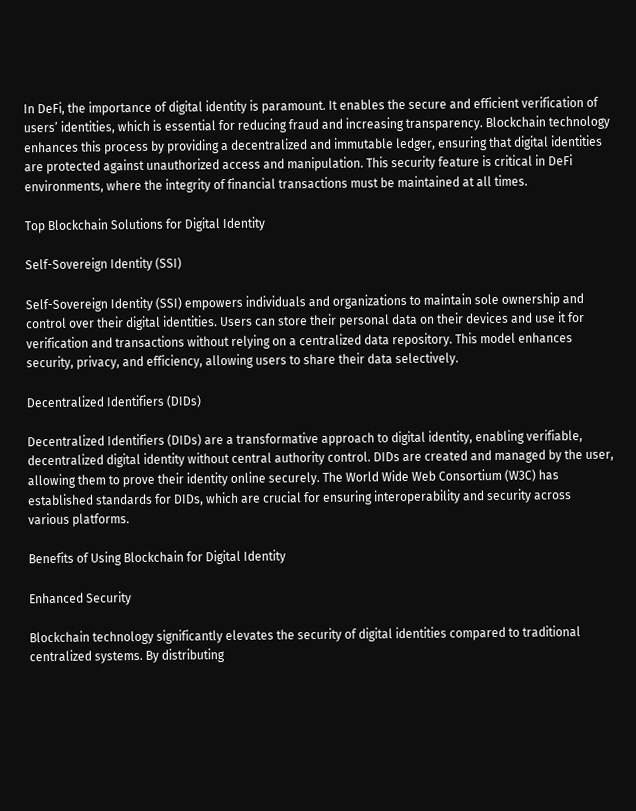In DeFi, the importance of digital identity is paramount. It enables the secure and efficient verification of users’ identities, which is essential for reducing fraud and increasing transparency. Blockchain technology enhances this process by providing a decentralized and immutable ledger, ensuring that digital identities are protected against unauthorized access and manipulation. This security feature is critical in DeFi environments, where the integrity of financial transactions must be maintained at all times.

Top Blockchain Solutions for Digital Identity

Self-Sovereign Identity (SSI)

Self-Sovereign Identity (SSI) empowers individuals and organizations to maintain sole ownership and control over their digital identities. Users can store their personal data on their devices and use it for verification and transactions without relying on a centralized data repository. This model enhances security, privacy, and efficiency, allowing users to share their data selectively.

Decentralized Identifiers (DIDs)

Decentralized Identifiers (DIDs) are a transformative approach to digital identity, enabling verifiable, decentralized digital identity without central authority control. DIDs are created and managed by the user, allowing them to prove their identity online securely. The World Wide Web Consortium (W3C) has established standards for DIDs, which are crucial for ensuring interoperability and security across various platforms.

Benefits of Using Blockchain for Digital Identity

Enhanced Security

Blockchain technology significantly elevates the security of digital identities compared to traditional centralized systems. By distributing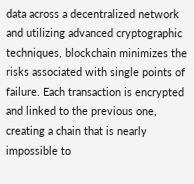data across a decentralized network and utilizing advanced cryptographic techniques, blockchain minimizes the risks associated with single points of failure. Each transaction is encrypted and linked to the previous one, creating a chain that is nearly impossible to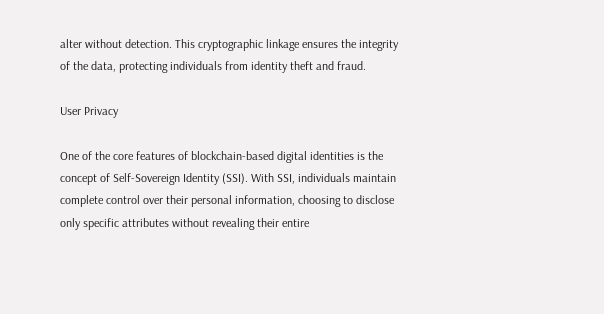alter without detection. This cryptographic linkage ensures the integrity of the data, protecting individuals from identity theft and fraud.

User Privacy

One of the core features of blockchain-based digital identities is the concept of Self-Sovereign Identity (SSI). With SSI, individuals maintain complete control over their personal information, choosing to disclose only specific attributes without revealing their entire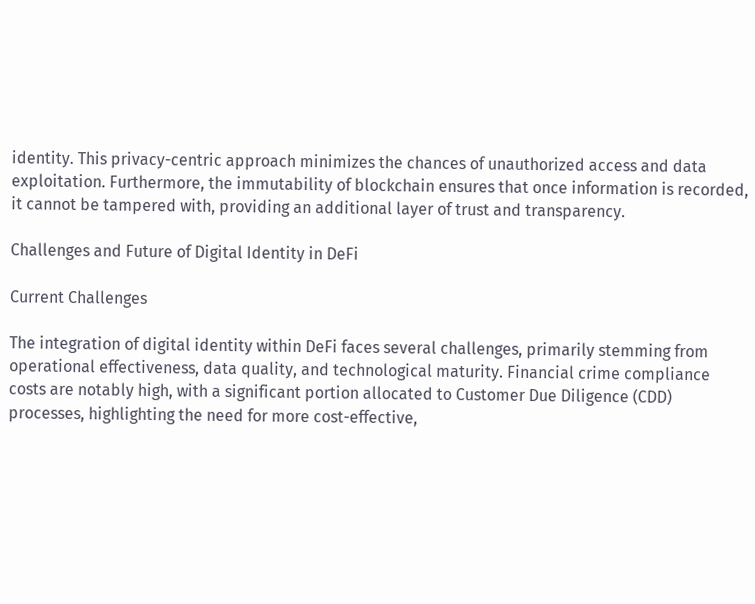identity. This privacy-centric approach minimizes the chances of unauthorized access and data exploitation. Furthermore, the immutability of blockchain ensures that once information is recorded, it cannot be tampered with, providing an additional layer of trust and transparency.

Challenges and Future of Digital Identity in DeFi

Current Challenges

The integration of digital identity within DeFi faces several challenges, primarily stemming from operational effectiveness, data quality, and technological maturity. Financial crime compliance costs are notably high, with a significant portion allocated to Customer Due Diligence (CDD) processes, highlighting the need for more cost-effective,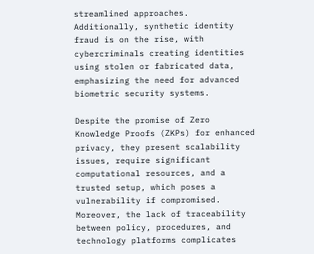streamlined approaches. Additionally, synthetic identity fraud is on the rise, with cybercriminals creating identities using stolen or fabricated data, emphasizing the need for advanced biometric security systems.

Despite the promise of Zero Knowledge Proofs (ZKPs) for enhanced privacy, they present scalability issues, require significant computational resources, and a trusted setup, which poses a vulnerability if compromised. Moreover, the lack of traceability between policy, procedures, and technology platforms complicates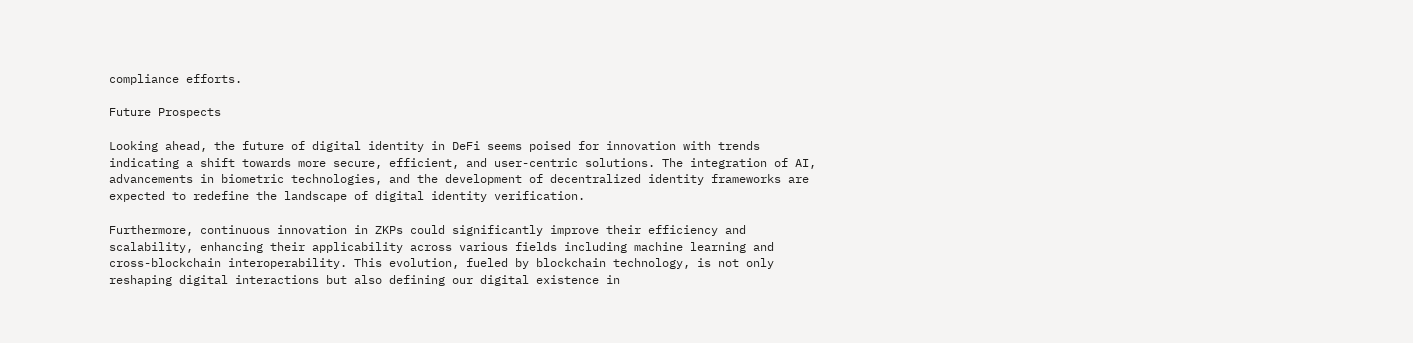compliance efforts.

Future Prospects

Looking ahead, the future of digital identity in DeFi seems poised for innovation with trends indicating a shift towards more secure, efficient, and user-centric solutions. The integration of AI, advancements in biometric technologies, and the development of decentralized identity frameworks are expected to redefine the landscape of digital identity verification.

Furthermore, continuous innovation in ZKPs could significantly improve their efficiency and scalability, enhancing their applicability across various fields including machine learning and cross-blockchain interoperability. This evolution, fueled by blockchain technology, is not only reshaping digital interactions but also defining our digital existence in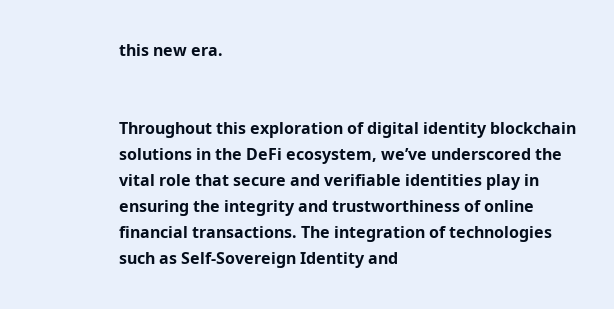this new era.


Throughout this exploration of digital identity blockchain solutions in the DeFi ecosystem, we’ve underscored the vital role that secure and verifiable identities play in ensuring the integrity and trustworthiness of online financial transactions. The integration of technologies such as Self-Sovereign Identity and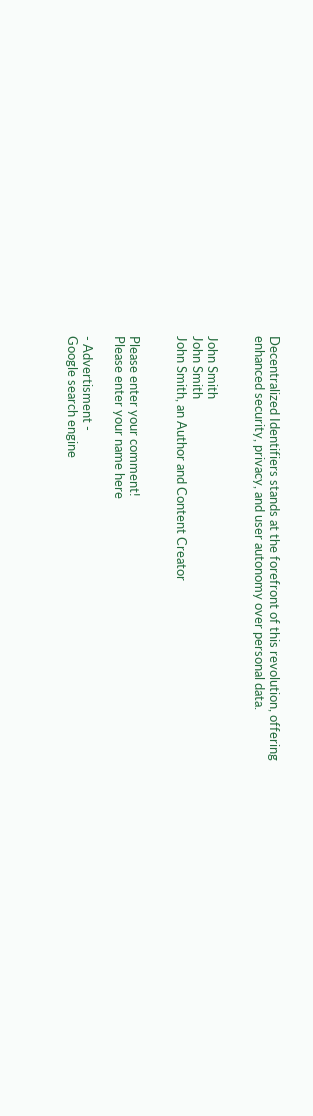Decentralized Identifiers stands at the forefront of this revolution, offering enhanced security, privacy, and user autonomy over personal data.


John Smith
John Smith
John Smith, an Author and Content Creator


Please enter your comment!
Please enter your name here

- Advertisment -
Google search engine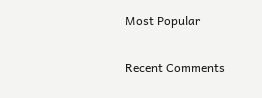Most Popular

Recent Comments